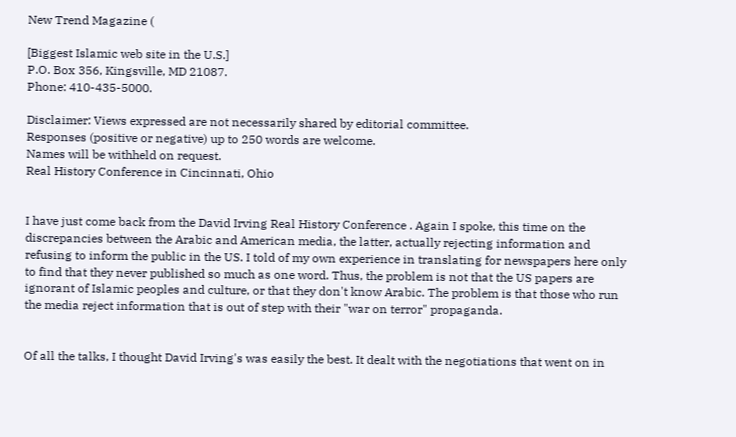New Trend Magazine (

[Biggest Islamic web site in the U.S.]
P.O. Box 356, Kingsville, MD 21087.
Phone: 410-435-5000.

Disclaimer: Views expressed are not necessarily shared by editorial committee.
Responses (positive or negative) up to 250 words are welcome.
Names will be withheld on request.
Real History Conference in Cincinnati, Ohio


I have just come back from the David Irving Real History Conference . Again I spoke, this time on the discrepancies between the Arabic and American media, the latter, actually rejecting information and refusing to inform the public in the US. I told of my own experience in translating for newspapers here only to find that they never published so much as one word. Thus, the problem is not that the US papers are ignorant of Islamic peoples and culture, or that they don't know Arabic. The problem is that those who run the media reject information that is out of step with their "war on terror" propaganda.


Of all the talks, I thought David Irving's was easily the best. It dealt with the negotiations that went on in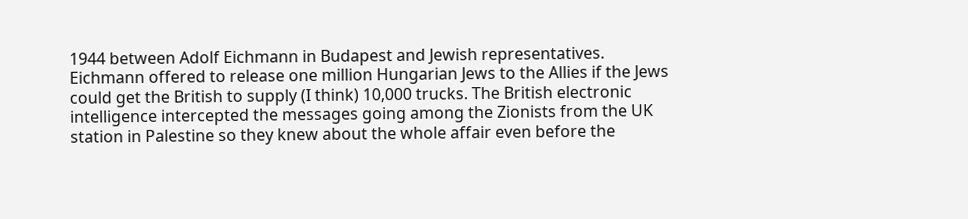1944 between Adolf Eichmann in Budapest and Jewish representatives. Eichmann offered to release one million Hungarian Jews to the Allies if the Jews could get the British to supply (I think) 10,000 trucks. The British electronic intelligence intercepted the messages going among the Zionists from the UK station in Palestine so they knew about the whole affair even before the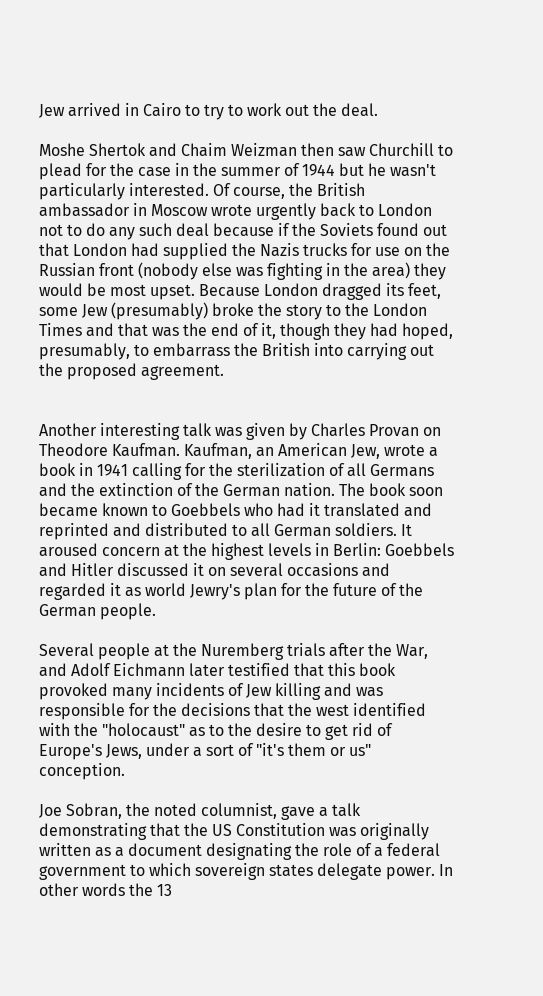Jew arrived in Cairo to try to work out the deal.

Moshe Shertok and Chaim Weizman then saw Churchill to plead for the case in the summer of 1944 but he wasn't particularly interested. Of course, the British ambassador in Moscow wrote urgently back to London not to do any such deal because if the Soviets found out that London had supplied the Nazis trucks for use on the Russian front (nobody else was fighting in the area) they would be most upset. Because London dragged its feet, some Jew (presumably) broke the story to the London Times and that was the end of it, though they had hoped, presumably, to embarrass the British into carrying out the proposed agreement.


Another interesting talk was given by Charles Provan on Theodore Kaufman. Kaufman, an American Jew, wrote a book in 1941 calling for the sterilization of all Germans and the extinction of the German nation. The book soon became known to Goebbels who had it translated and reprinted and distributed to all German soldiers. It aroused concern at the highest levels in Berlin: Goebbels and Hitler discussed it on several occasions and regarded it as world Jewry's plan for the future of the German people.

Several people at the Nuremberg trials after the War, and Adolf Eichmann later testified that this book provoked many incidents of Jew killing and was responsible for the decisions that the west identified with the "holocaust" as to the desire to get rid of Europe's Jews, under a sort of "it's them or us" conception.

Joe Sobran, the noted columnist, gave a talk demonstrating that the US Constitution was originally written as a document designating the role of a federal government to which sovereign states delegate power. In other words the 13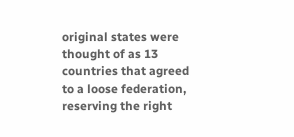original states were thought of as 13 countries that agreed to a loose federation, reserving the right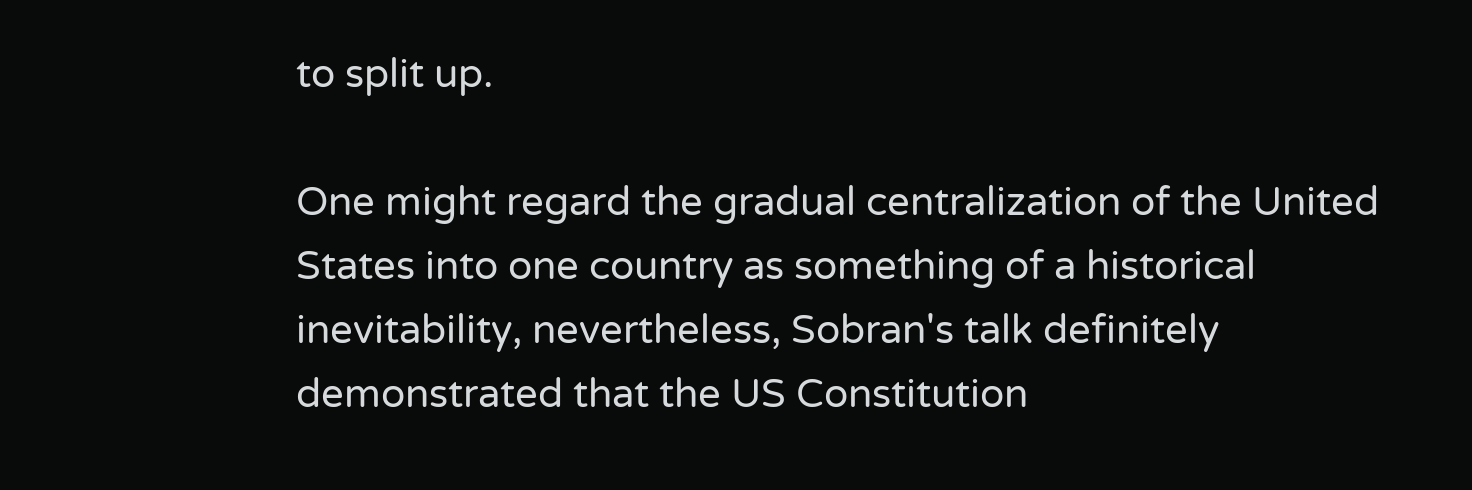to split up.

One might regard the gradual centralization of the United States into one country as something of a historical inevitability, nevertheless, Sobran's talk definitely demonstrated that the US Constitution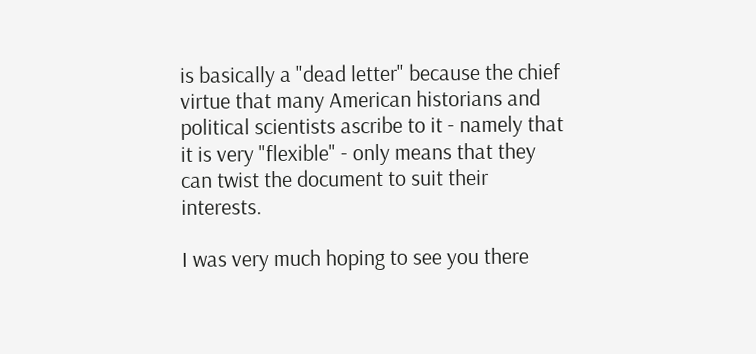is basically a "dead letter" because the chief virtue that many American historians and political scientists ascribe to it - namely that it is very "flexible" - only means that they can twist the document to suit their interests.

I was very much hoping to see you there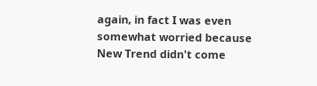again, in fact I was even somewhat worried because New Trend didn't come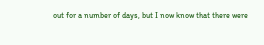out for a number of days, but I now know that there were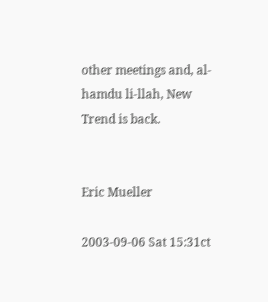other meetings and, al-hamdu li-llah, New Trend is back.


Eric Mueller

2003-09-06 Sat 15:31ct